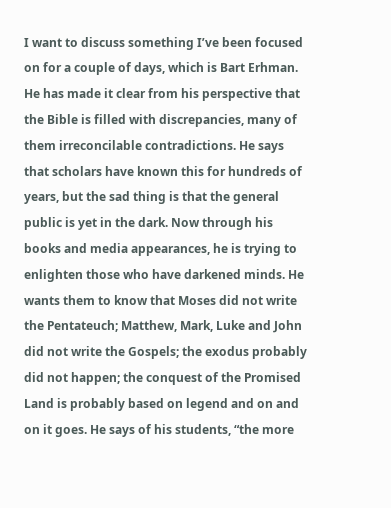I want to discuss something I’ve been focused on for a couple of days, which is Bart Erhman. He has made it clear from his perspective that the Bible is filled with discrepancies, many of them irreconcilable contradictions. He says that scholars have known this for hundreds of years, but the sad thing is that the general public is yet in the dark. Now through his books and media appearances, he is trying to enlighten those who have darkened minds. He wants them to know that Moses did not write the Pentateuch; Matthew, Mark, Luke and John did not write the Gospels; the exodus probably did not happen; the conquest of the Promised Land is probably based on legend and on and on it goes. He says of his students, “the more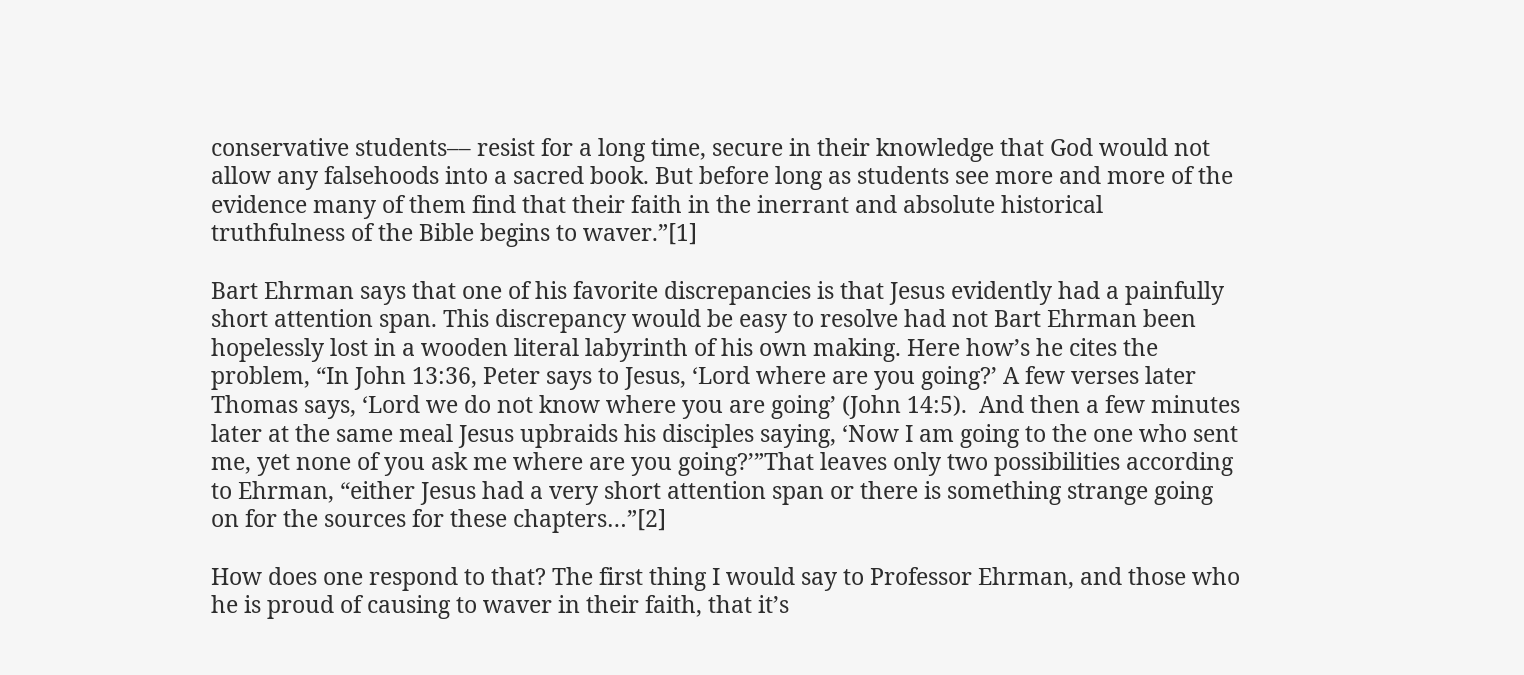conservative students–– resist for a long time, secure in their knowledge that God would not allow any falsehoods into a sacred book. But before long as students see more and more of the evidence many of them find that their faith in the inerrant and absolute historical truthfulness of the Bible begins to waver.”[1]

Bart Ehrman says that one of his favorite discrepancies is that Jesus evidently had a painfully short attention span. This discrepancy would be easy to resolve had not Bart Ehrman been hopelessly lost in a wooden literal labyrinth of his own making. Here how’s he cites the problem, “In John 13:36, Peter says to Jesus, ‘Lord where are you going?’ A few verses later Thomas says, ‘Lord we do not know where you are going’ (John 14:5).  And then a few minutes later at the same meal Jesus upbraids his disciples saying, ‘Now I am going to the one who sent me, yet none of you ask me where are you going?’”That leaves only two possibilities according to Ehrman, “either Jesus had a very short attention span or there is something strange going on for the sources for these chapters…”[2]

How does one respond to that? The first thing I would say to Professor Ehrman, and those who he is proud of causing to waver in their faith, that it’s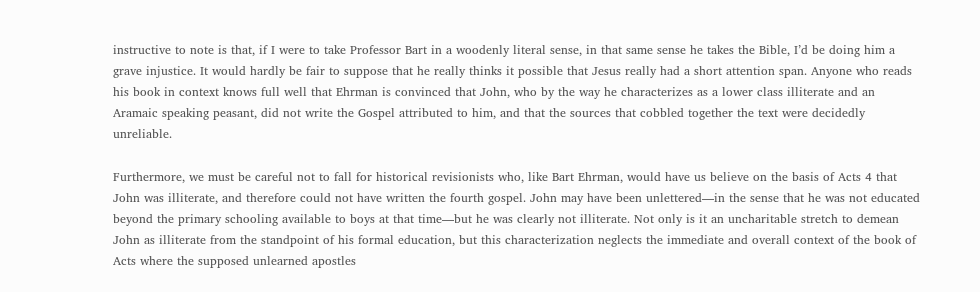instructive to note is that, if I were to take Professor Bart in a woodenly literal sense, in that same sense he takes the Bible, I’d be doing him a grave injustice. It would hardly be fair to suppose that he really thinks it possible that Jesus really had a short attention span. Anyone who reads his book in context knows full well that Ehrman is convinced that John, who by the way he characterizes as a lower class illiterate and an Aramaic speaking peasant, did not write the Gospel attributed to him, and that the sources that cobbled together the text were decidedly unreliable.

Furthermore, we must be careful not to fall for historical revisionists who, like Bart Ehrman, would have us believe on the basis of Acts 4 that John was illiterate, and therefore could not have written the fourth gospel. John may have been unlettered—in the sense that he was not educated beyond the primary schooling available to boys at that time—but he was clearly not illiterate. Not only is it an uncharitable stretch to demean John as illiterate from the standpoint of his formal education, but this characterization neglects the immediate and overall context of the book of Acts where the supposed unlearned apostles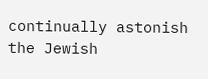continually astonish the Jewish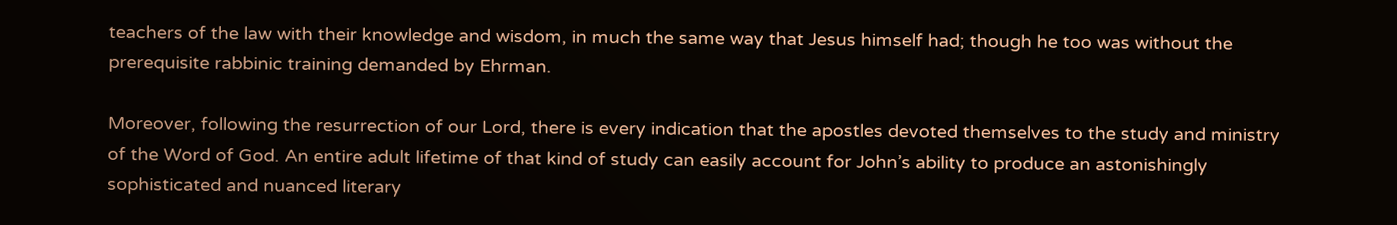teachers of the law with their knowledge and wisdom, in much the same way that Jesus himself had; though he too was without the prerequisite rabbinic training demanded by Ehrman.

Moreover, following the resurrection of our Lord, there is every indication that the apostles devoted themselves to the study and ministry of the Word of God. An entire adult lifetime of that kind of study can easily account for John’s ability to produce an astonishingly sophisticated and nuanced literary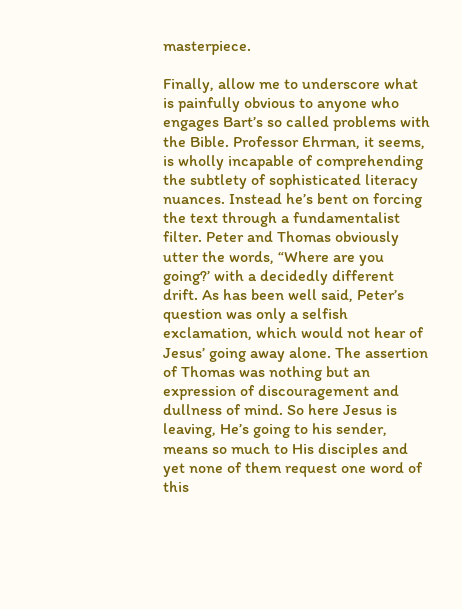masterpiece.

Finally, allow me to underscore what is painfully obvious to anyone who engages Bart’s so called problems with the Bible. Professor Ehrman, it seems, is wholly incapable of comprehending the subtlety of sophisticated literacy nuances. Instead he’s bent on forcing the text through a fundamentalist filter. Peter and Thomas obviously utter the words, “Where are you going?’ with a decidedly different drift. As has been well said, Peter’s question was only a selfish exclamation, which would not hear of Jesus’ going away alone. The assertion of Thomas was nothing but an expression of discouragement and dullness of mind. So here Jesus is leaving, He’s going to his sender, means so much to His disciples and yet none of them request one word of this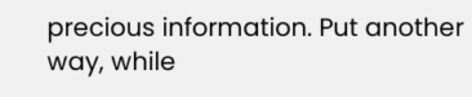precious information. Put another way, while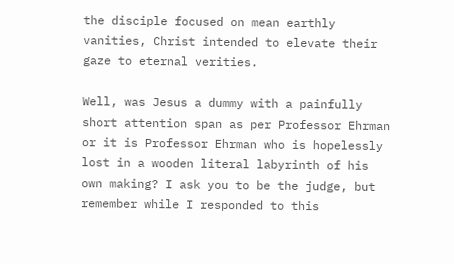the disciple focused on mean earthly vanities, Christ intended to elevate their gaze to eternal verities.

Well, was Jesus a dummy with a painfully short attention span as per Professor Ehrman or it is Professor Ehrman who is hopelessly lost in a wooden literal labyrinth of his own making? I ask you to be the judge, but remember while I responded to this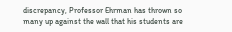discrepancy, Professor Ehrman has thrown so many up against the wall that his students are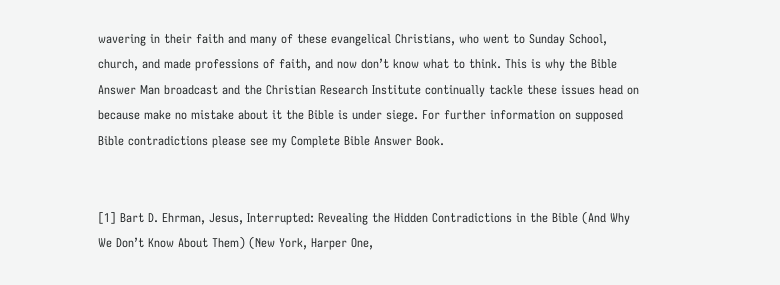wavering in their faith and many of these evangelical Christians, who went to Sunday School, church, and made professions of faith, and now don’t know what to think. This is why the Bible Answer Man broadcast and the Christian Research Institute continually tackle these issues head on because make no mistake about it the Bible is under siege. For further information on supposed Bible contradictions please see my Complete Bible Answer Book.


[1] Bart D. Ehrman, Jesus, Interrupted: Revealing the Hidden Contradictions in the Bible (And Why We Don’t Know About Them) (New York, Harper One,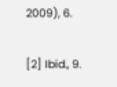2009), 6.


[2] Ibid., 9.